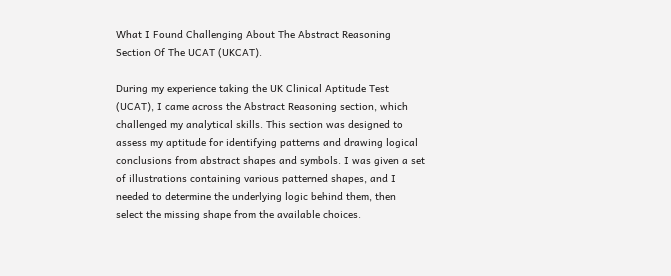What I Found Challenging About The Abstract Reasoning Section Of The UCAT (UKCAT).

During my experience taking the UK Clinical Aptitude Test (UCAT), I came across the Abstract Reasoning section, which challenged my analytical skills. This section was designed to assess my aptitude for identifying patterns and drawing logical conclusions from abstract shapes and symbols. I was given a set of illustrations containing various patterned shapes, and I needed to determine the underlying logic behind them, then select the missing shape from the available choices.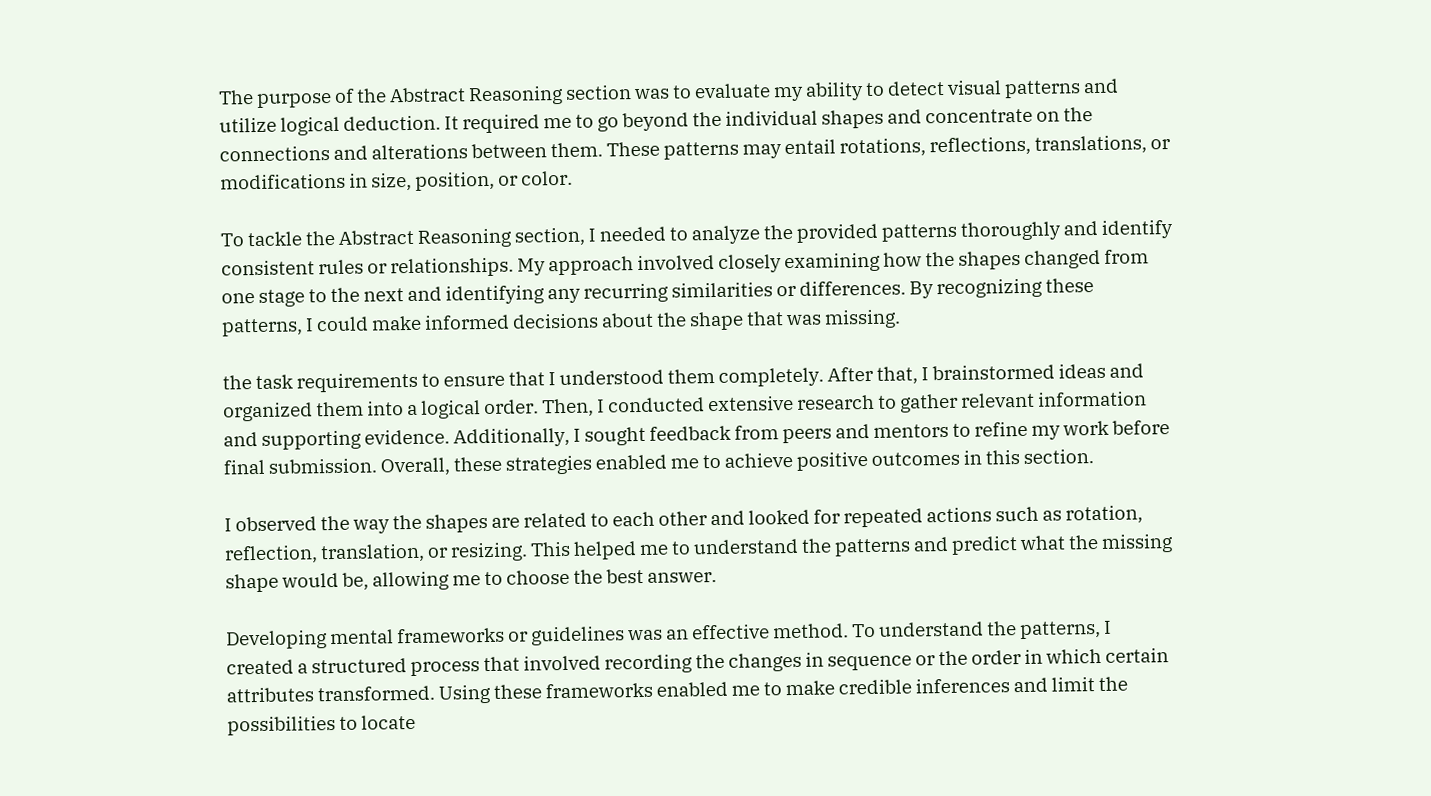The purpose of the Abstract Reasoning section was to evaluate my ability to detect visual patterns and utilize logical deduction. It required me to go beyond the individual shapes and concentrate on the connections and alterations between them. These patterns may entail rotations, reflections, translations, or modifications in size, position, or color.

To tackle the Abstract Reasoning section, I needed to analyze the provided patterns thoroughly and identify consistent rules or relationships. My approach involved closely examining how the shapes changed from one stage to the next and identifying any recurring similarities or differences. By recognizing these patterns, I could make informed decisions about the shape that was missing.

the task requirements to ensure that I understood them completely. After that, I brainstormed ideas and organized them into a logical order. Then, I conducted extensive research to gather relevant information and supporting evidence. Additionally, I sought feedback from peers and mentors to refine my work before final submission. Overall, these strategies enabled me to achieve positive outcomes in this section.

I observed the way the shapes are related to each other and looked for repeated actions such as rotation, reflection, translation, or resizing. This helped me to understand the patterns and predict what the missing shape would be, allowing me to choose the best answer.

Developing mental frameworks or guidelines was an effective method. To understand the patterns, I created a structured process that involved recording the changes in sequence or the order in which certain attributes transformed. Using these frameworks enabled me to make credible inferences and limit the possibilities to locate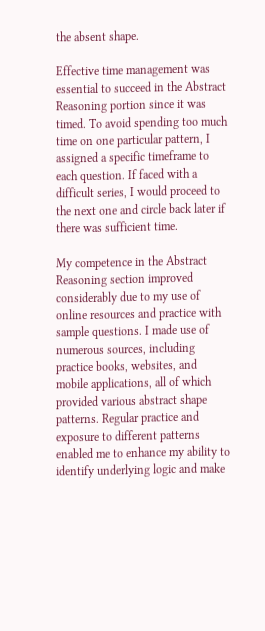the absent shape.

Effective time management was essential to succeed in the Abstract Reasoning portion since it was timed. To avoid spending too much time on one particular pattern, I assigned a specific timeframe to each question. If faced with a difficult series, I would proceed to the next one and circle back later if there was sufficient time.

My competence in the Abstract Reasoning section improved considerably due to my use of online resources and practice with sample questions. I made use of numerous sources, including practice books, websites, and mobile applications, all of which provided various abstract shape patterns. Regular practice and exposure to different patterns enabled me to enhance my ability to identify underlying logic and make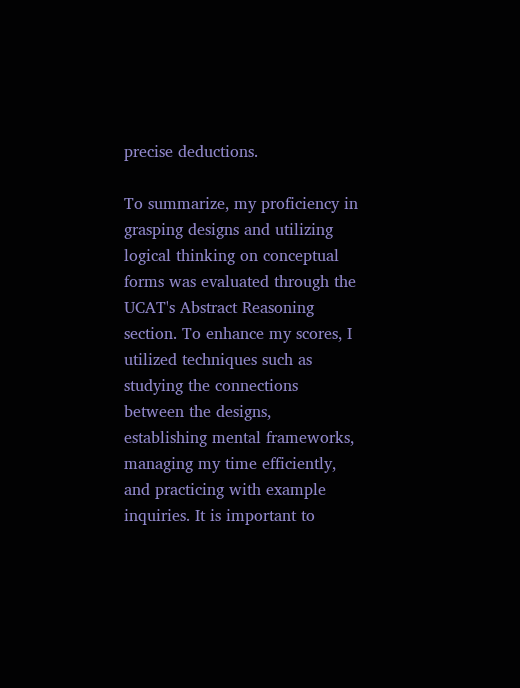precise deductions.

To summarize, my proficiency in grasping designs and utilizing logical thinking on conceptual forms was evaluated through the UCAT's Abstract Reasoning section. To enhance my scores, I utilized techniques such as studying the connections between the designs, establishing mental frameworks, managing my time efficiently, and practicing with example inquiries. It is important to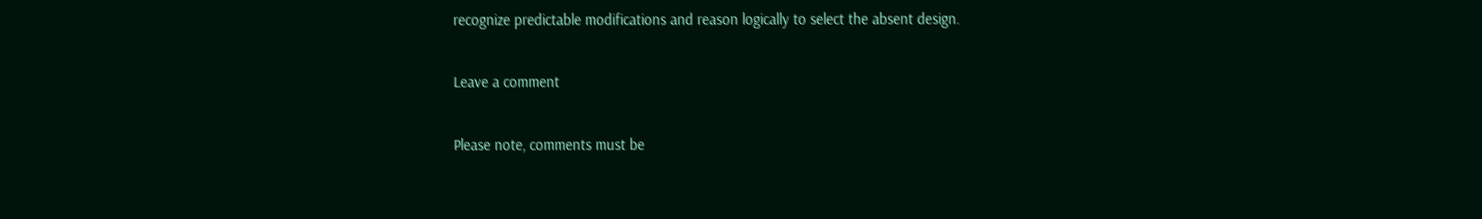recognize predictable modifications and reason logically to select the absent design.

Leave a comment

Please note, comments must be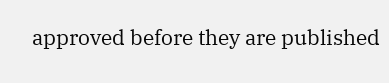approved before they are published